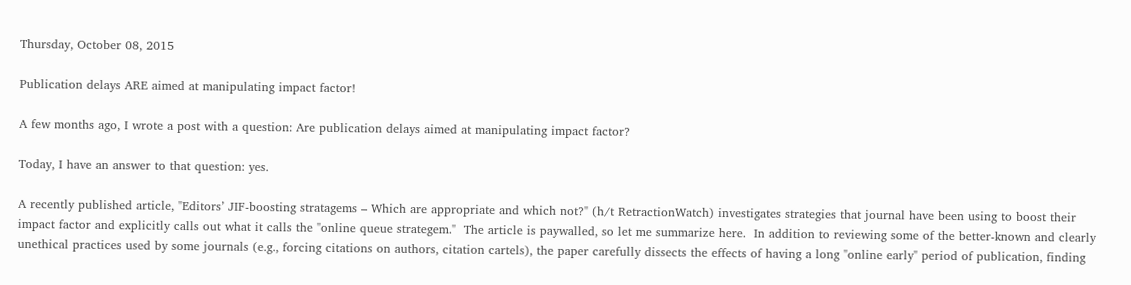Thursday, October 08, 2015

Publication delays ARE aimed at manipulating impact factor!

A few months ago, I wrote a post with a question: Are publication delays aimed at manipulating impact factor?

Today, I have an answer to that question: yes.

A recently published article, "Editors’ JIF-boosting stratagems – Which are appropriate and which not?" (h/t RetractionWatch) investigates strategies that journal have been using to boost their impact factor and explicitly calls out what it calls the "online queue strategem."  The article is paywalled, so let me summarize here.  In addition to reviewing some of the better-known and clearly unethical practices used by some journals (e.g., forcing citations on authors, citation cartels), the paper carefully dissects the effects of having a long "online early" period of publication, finding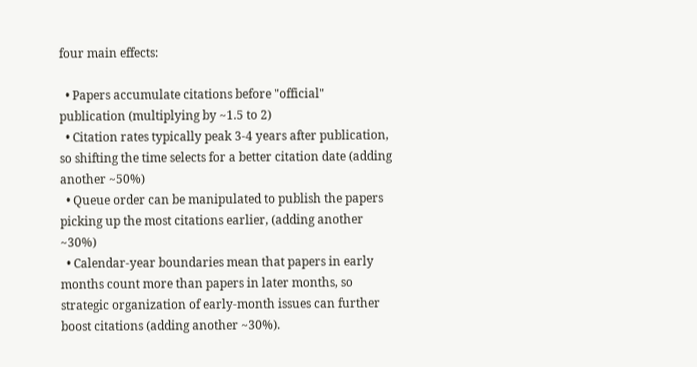four main effects:

  • Papers accumulate citations before "official" publication (multiplying by ~1.5 to 2)
  • Citation rates typically peak 3-4 years after publication, so shifting the time selects for a better citation date (adding another ~50%)
  • Queue order can be manipulated to publish the papers picking up the most citations earlier, (adding another ~30%)
  • Calendar-year boundaries mean that papers in early months count more than papers in later months, so strategic organization of early-month issues can further boost citations (adding another ~30%).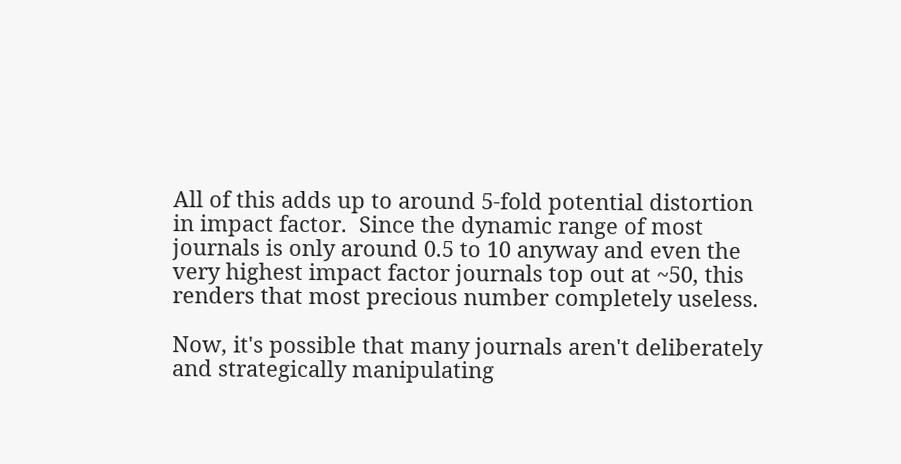All of this adds up to around 5-fold potential distortion in impact factor.  Since the dynamic range of most journals is only around 0.5 to 10 anyway and even the very highest impact factor journals top out at ~50, this renders that most precious number completely useless.

Now, it's possible that many journals aren't deliberately and strategically manipulating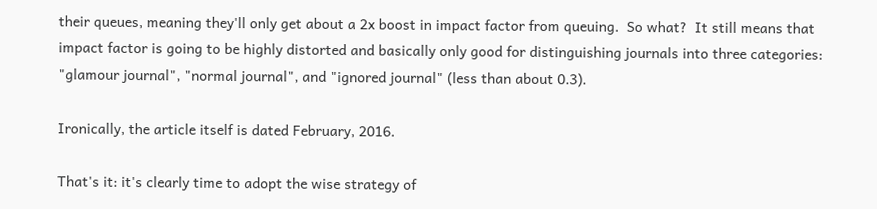their queues, meaning they'll only get about a 2x boost in impact factor from queuing.  So what?  It still means that impact factor is going to be highly distorted and basically only good for distinguishing journals into three categories: "glamour journal", "normal journal", and "ignored journal" (less than about 0.3).

Ironically, the article itself is dated February, 2016.

That's it: it's clearly time to adopt the wise strategy of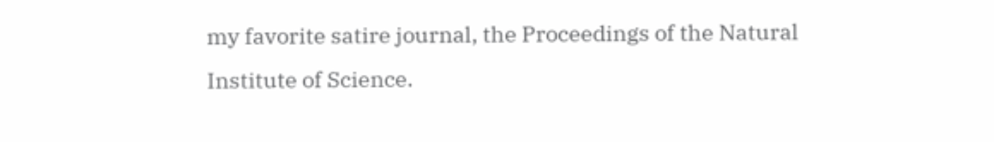my favorite satire journal, the Proceedings of the Natural Institute of Science.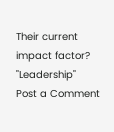Their current impact factor? "Leadership"
Post a Comment